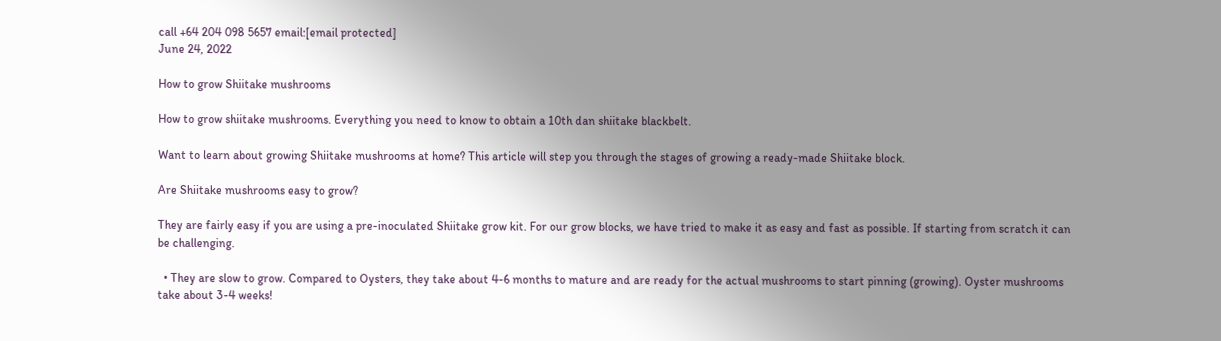call +64 204 098 5657 email:[email protected]
June 24, 2022

How to grow Shiitake mushrooms

How to grow shiitake mushrooms. Everything you need to know to obtain a 10th dan shiitake blackbelt.

Want to learn about growing Shiitake mushrooms at home? This article will step you through the stages of growing a ready-made Shiitake block.

Are Shiitake mushrooms easy to grow?

They are fairly easy if you are using a pre-inoculated Shiitake grow kit. For our grow blocks, we have tried to make it as easy and fast as possible. If starting from scratch it can be challenging.

  • They are slow to grow. Compared to Oysters, they take about 4-6 months to mature and are ready for the actual mushrooms to start pinning (growing). Oyster mushrooms take about 3-4 weeks!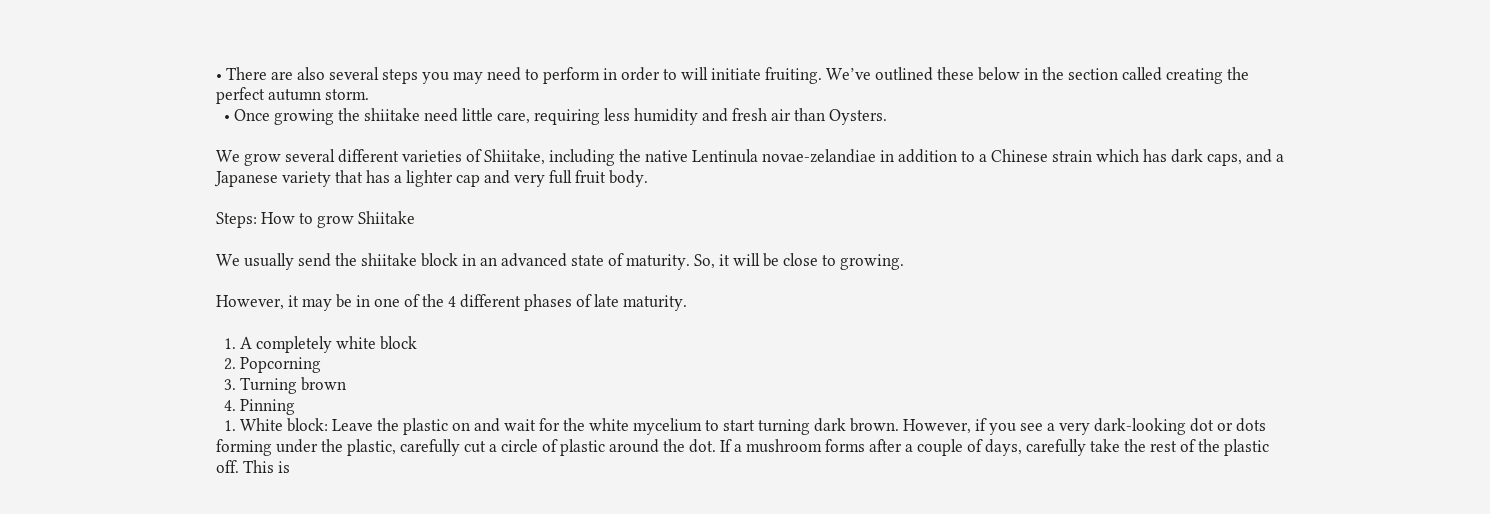• There are also several steps you may need to perform in order to will initiate fruiting. We’ve outlined these below in the section called creating the perfect autumn storm.
  • Once growing the shiitake need little care, requiring less humidity and fresh air than Oysters.

We grow several different varieties of Shiitake, including the native Lentinula novae-zelandiae in addition to a Chinese strain which has dark caps, and a Japanese variety that has a lighter cap and very full fruit body.

Steps: How to grow Shiitake

We usually send the shiitake block in an advanced state of maturity. So, it will be close to growing.

However, it may be in one of the 4 different phases of late maturity.

  1. A completely white block
  2. Popcorning
  3. Turning brown
  4. Pinning
  1. White block: Leave the plastic on and wait for the white mycelium to start turning dark brown. However, if you see a very dark-looking dot or dots forming under the plastic, carefully cut a circle of plastic around the dot. If a mushroom forms after a couple of days, carefully take the rest of the plastic off. This is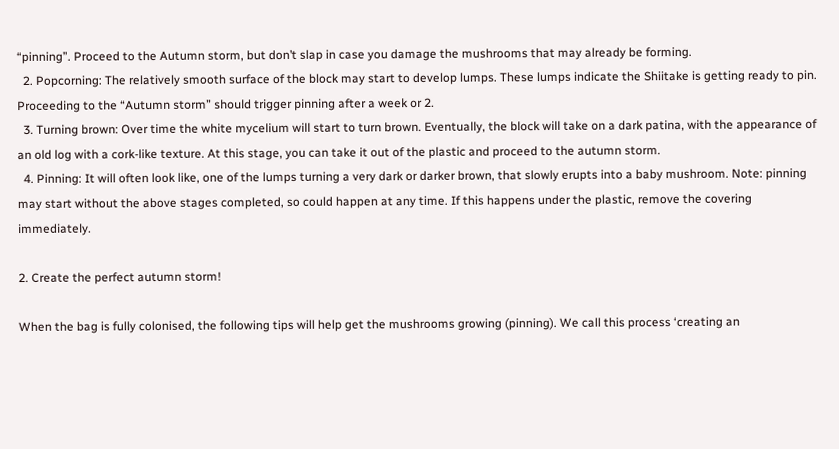“pinning”. Proceed to the Autumn storm, but don’t slap in case you damage the mushrooms that may already be forming.
  2. Popcorning: The relatively smooth surface of the block may start to develop lumps. These lumps indicate the Shiitake is getting ready to pin. Proceeding to the “Autumn storm” should trigger pinning after a week or 2.
  3. Turning brown: Over time the white mycelium will start to turn brown. Eventually, the block will take on a dark patina, with the appearance of an old log with a cork-like texture. At this stage, you can take it out of the plastic and proceed to the autumn storm.
  4. Pinning: It will often look like, one of the lumps turning a very dark or darker brown, that slowly erupts into a baby mushroom. Note: pinning may start without the above stages completed, so could happen at any time. If this happens under the plastic, remove the covering immediately.

2. Create the perfect autumn storm!

When the bag is fully colonised, the following tips will help get the mushrooms growing (pinning). We call this process ‘creating an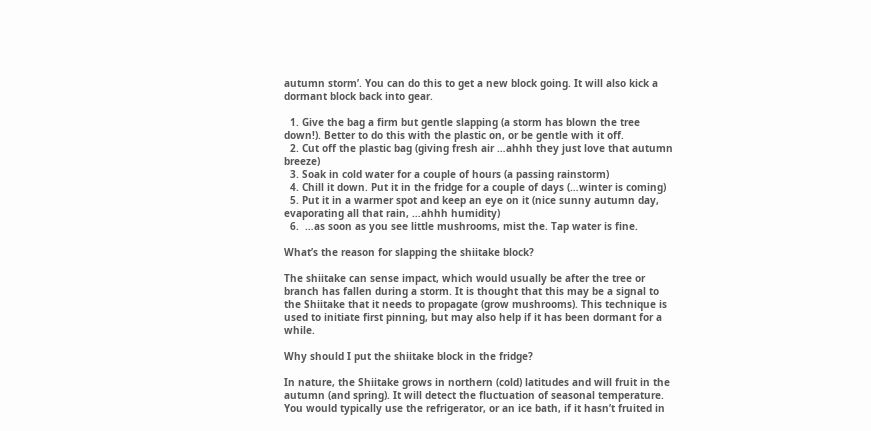autumn storm’. You can do this to get a new block going. It will also kick a dormant block back into gear.

  1. Give the bag a firm but gentle slapping (a storm has blown the tree down!). Better to do this with the plastic on, or be gentle with it off.
  2. Cut off the plastic bag (giving fresh air …ahhh they just love that autumn breeze)
  3. Soak in cold water for a couple of hours (a passing rainstorm)
  4. Chill it down. Put it in the fridge for a couple of days (…winter is coming)
  5. Put it in a warmer spot and keep an eye on it (nice sunny autumn day, evaporating all that rain, …ahhh humidity)
  6.  …as soon as you see little mushrooms, mist the. Tap water is fine.

What’s the reason for slapping the shiitake block?

The shiitake can sense impact, which would usually be after the tree or branch has fallen during a storm. It is thought that this may be a signal to the Shiitake that it needs to propagate (grow mushrooms). This technique is used to initiate first pinning, but may also help if it has been dormant for a while.

Why should I put the shiitake block in the fridge?

In nature, the Shiitake grows in northern (cold) latitudes and will fruit in the autumn (and spring). It will detect the fluctuation of seasonal temperature. You would typically use the refrigerator, or an ice bath, if it hasn’t fruited in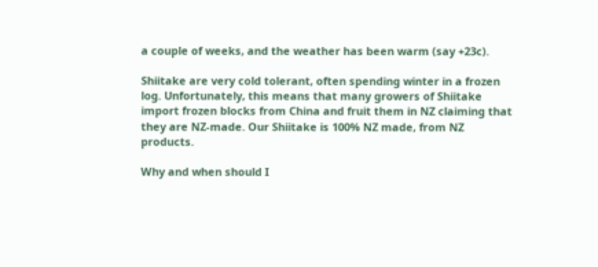a couple of weeks, and the weather has been warm (say +23c).

Shiitake are very cold tolerant, often spending winter in a frozen log. Unfortunately, this means that many growers of Shiitake import frozen blocks from China and fruit them in NZ claiming that they are NZ-made. Our Shiitake is 100% NZ made, from NZ products.

Why and when should I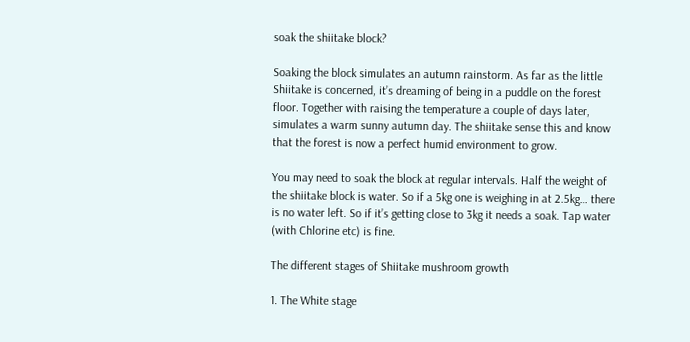soak the shiitake block?

Soaking the block simulates an autumn rainstorm. As far as the little Shiitake is concerned, it’s dreaming of being in a puddle on the forest floor. Together with raising the temperature a couple of days later, simulates a warm sunny autumn day. The shiitake sense this and know that the forest is now a perfect humid environment to grow.

You may need to soak the block at regular intervals. Half the weight of the shiitake block is water. So if a 5kg one is weighing in at 2.5kg… there is no water left. So if it’s getting close to 3kg it needs a soak. Tap water (with Chlorine etc) is fine.

The different stages of Shiitake mushroom growth

1. The White stage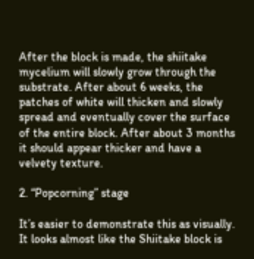After the block is made, the shiitake mycelium will slowly grow through the substrate. After about 6 weeks, the patches of white will thicken and slowly spread and eventually cover the surface of the entire block. After about 3 months it should appear thicker and have a velvety texture.

2. “Popcorning” stage

It’s easier to demonstrate this as visually. It looks almost like the Shiitake block is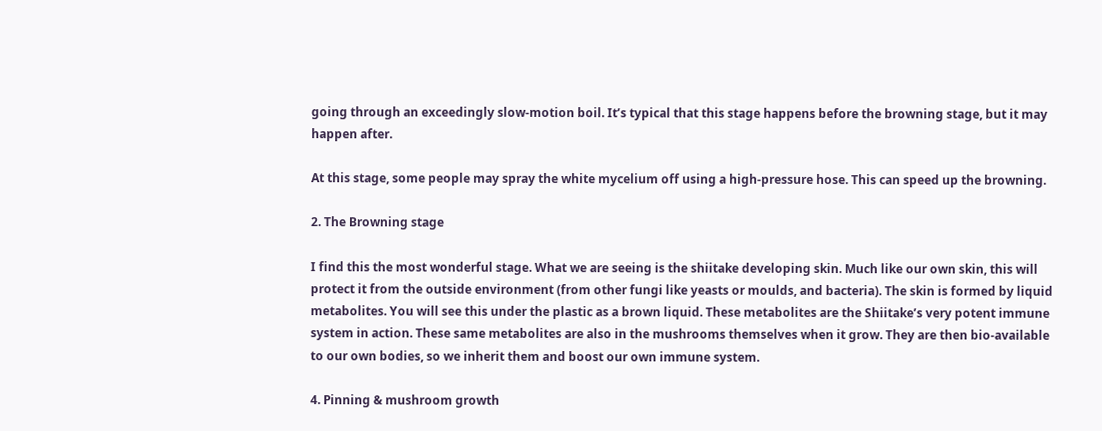going through an exceedingly slow-motion boil. It’s typical that this stage happens before the browning stage, but it may happen after.

At this stage, some people may spray the white mycelium off using a high-pressure hose. This can speed up the browning.

2. The Browning stage

I find this the most wonderful stage. What we are seeing is the shiitake developing skin. Much like our own skin, this will protect it from the outside environment (from other fungi like yeasts or moulds, and bacteria). The skin is formed by liquid metabolites. You will see this under the plastic as a brown liquid. These metabolites are the Shiitake’s very potent immune system in action. These same metabolites are also in the mushrooms themselves when it grow. They are then bio-available to our own bodies, so we inherit them and boost our own immune system.

4. Pinning & mushroom growth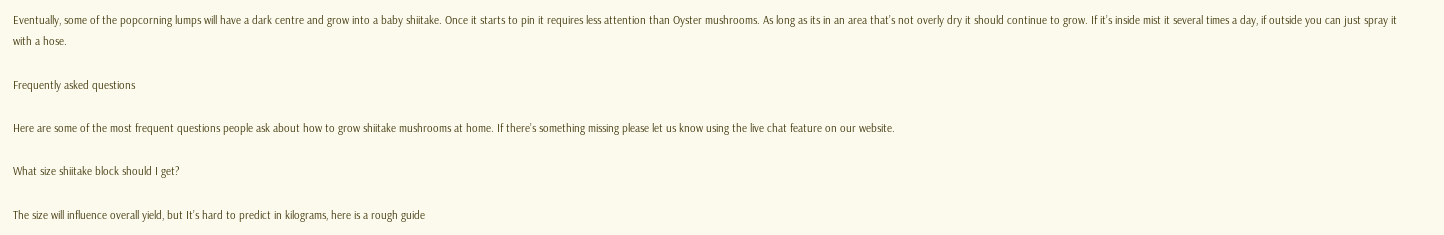Eventually, some of the popcorning lumps will have a dark centre and grow into a baby shiitake. Once it starts to pin it requires less attention than Oyster mushrooms. As long as its in an area that’s not overly dry it should continue to grow. If it’s inside mist it several times a day, if outside you can just spray it with a hose.

Frequently asked questions

Here are some of the most frequent questions people ask about how to grow shiitake mushrooms at home. If there’s something missing please let us know using the live chat feature on our website.

What size shiitake block should I get?

The size will influence overall yield, but It’s hard to predict in kilograms, here is a rough guide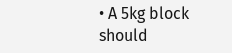• A 5kg block should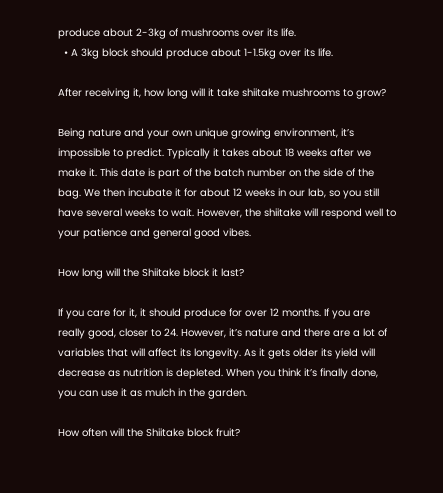produce about 2-3kg of mushrooms over its life.
  • A 3kg block should produce about 1-1.5kg over its life.

After receiving it, how long will it take shiitake mushrooms to grow?

Being nature and your own unique growing environment, it’s impossible to predict. Typically it takes about 18 weeks after we make it. This date is part of the batch number on the side of the bag. We then incubate it for about 12 weeks in our lab, so you still have several weeks to wait. However, the shiitake will respond well to your patience and general good vibes.

How long will the Shiitake block it last?

If you care for it, it should produce for over 12 months. If you are really good, closer to 24. However, it’s nature and there are a lot of variables that will affect its longevity. As it gets older its yield will decrease as nutrition is depleted. When you think it’s finally done, you can use it as mulch in the garden.

How often will the Shiitake block fruit?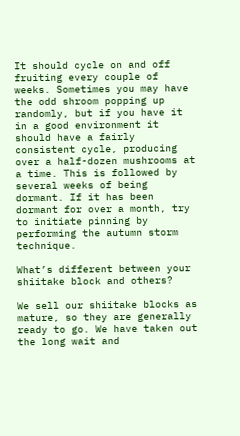It should cycle on and off fruiting every couple of weeks. Sometimes you may have the odd shroom popping up randomly, but if you have it in a good environment it should have a fairly consistent cycle, producing over a half-dozen mushrooms at a time. This is followed by several weeks of being dormant. If it has been dormant for over a month, try to initiate pinning by performing the autumn storm technique.

What’s different between your shiitake block and others?

We sell our shiitake blocks as mature, so they are generally ready to go. We have taken out the long wait and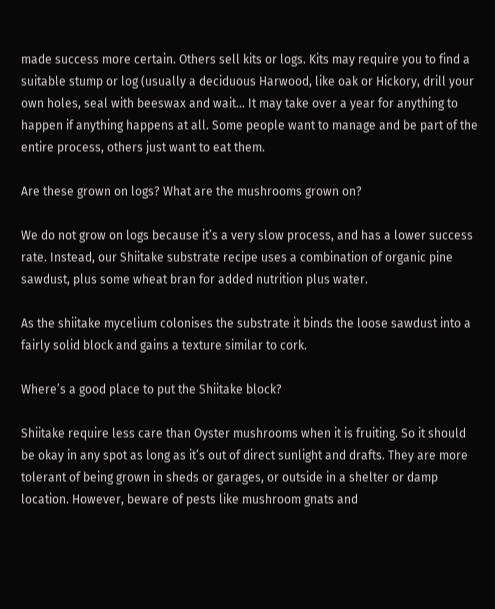made success more certain. Others sell kits or logs. Kits may require you to find a suitable stump or log (usually a deciduous Harwood, like oak or Hickory, drill your own holes, seal with beeswax and wait… It may take over a year for anything to happen if anything happens at all. Some people want to manage and be part of the entire process, others just want to eat them.

Are these grown on logs? What are the mushrooms grown on?

We do not grow on logs because it’s a very slow process, and has a lower success rate. Instead, our Shiitake substrate recipe uses a combination of organic pine sawdust, plus some wheat bran for added nutrition plus water.

As the shiitake mycelium colonises the substrate it binds the loose sawdust into a fairly solid block and gains a texture similar to cork.

Where’s a good place to put the Shiitake block?

Shiitake require less care than Oyster mushrooms when it is fruiting. So it should be okay in any spot as long as it’s out of direct sunlight and drafts. They are more tolerant of being grown in sheds or garages, or outside in a shelter or damp location. However, beware of pests like mushroom gnats and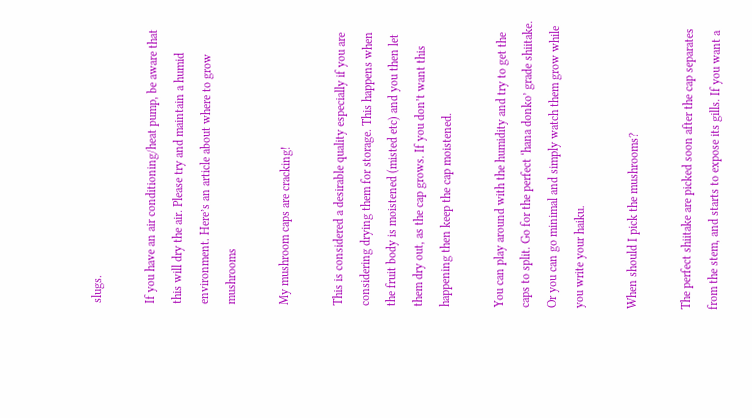slugs.

If you have an air conditioning/heat pump, be aware that this will dry the air. Please try and maintain a humid environment. Here’s an article about where to grow mushrooms

My mushroom caps are cracking!

This is considered a desirable quality especially if you are considering drying them for storage. This happens when the fruit body is moistened (misted etc) and you then let them dry out, as the cap grows. If you don’t want this happening then keep the cap moistened.

You can play around with the humidity and try to get the caps to split. Go for the perfect ‘hana donko’ grade shiitake. Or you can go minimal and simply watch them grow while you write your haiku.

When should I pick the mushrooms?

The perfect shiitake are picked soon after the cap separates from the stem, and starts to expose its gills. If you want a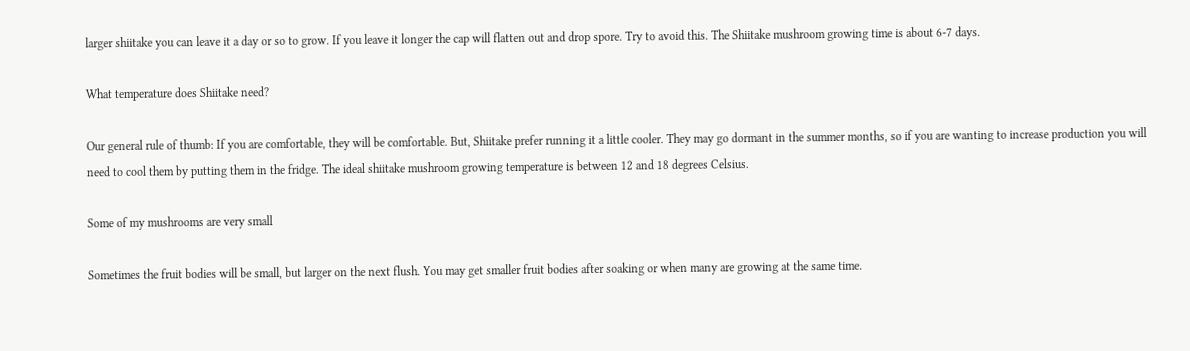larger shiitake you can leave it a day or so to grow. If you leave it longer the cap will flatten out and drop spore. Try to avoid this. The Shiitake mushroom growing time is about 6-7 days.

What temperature does Shiitake need?

Our general rule of thumb: If you are comfortable, they will be comfortable. But, Shiitake prefer running it a little cooler. They may go dormant in the summer months, so if you are wanting to increase production you will need to cool them by putting them in the fridge. The ideal shiitake mushroom growing temperature is between 12 and 18 degrees Celsius.

Some of my mushrooms are very small

Sometimes the fruit bodies will be small, but larger on the next flush. You may get smaller fruit bodies after soaking or when many are growing at the same time.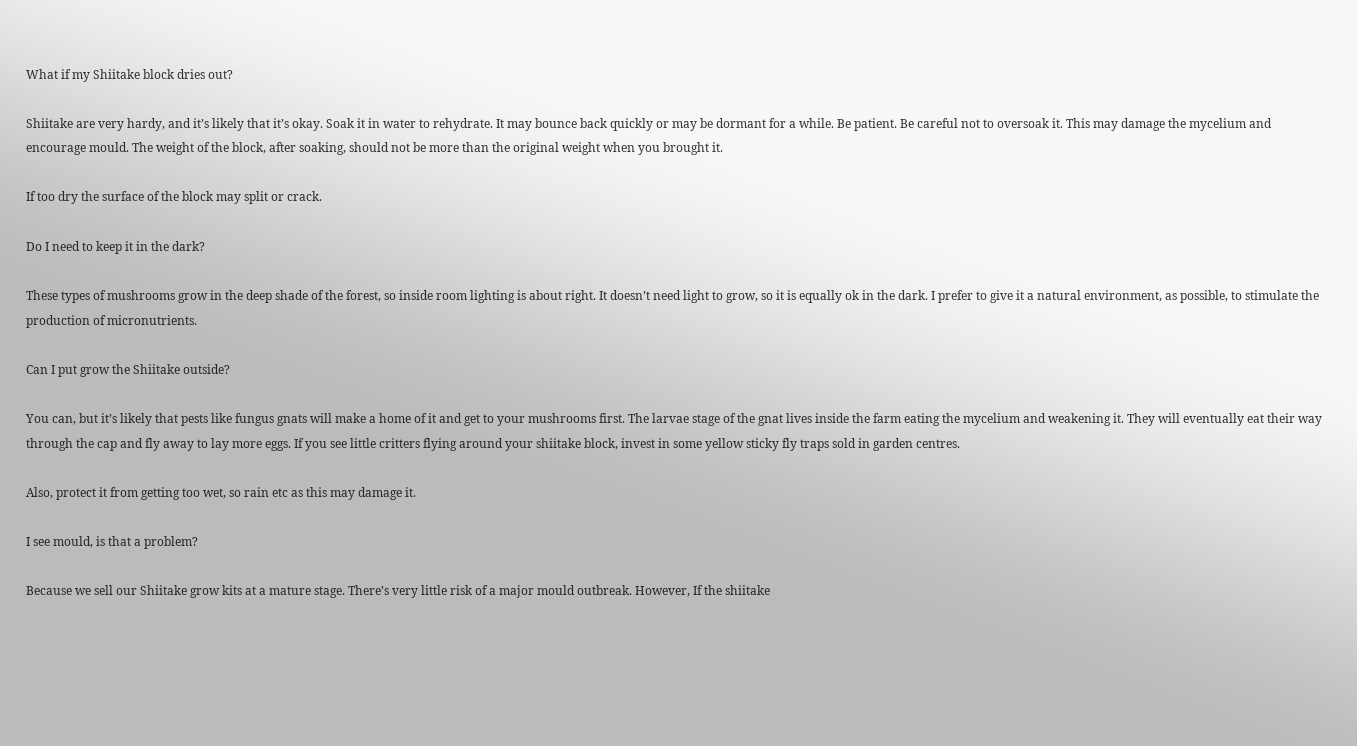What if my Shiitake block dries out?

Shiitake are very hardy, and it’s likely that it’s okay. Soak it in water to rehydrate. It may bounce back quickly or may be dormant for a while. Be patient. Be careful not to oversoak it. This may damage the mycelium and encourage mould. The weight of the block, after soaking, should not be more than the original weight when you brought it.

If too dry the surface of the block may split or crack.

Do I need to keep it in the dark?

These types of mushrooms grow in the deep shade of the forest, so inside room lighting is about right. It doesn’t need light to grow, so it is equally ok in the dark. I prefer to give it a natural environment, as possible, to stimulate the production of micronutrients.

Can I put grow the Shiitake outside?

You can, but it’s likely that pests like fungus gnats will make a home of it and get to your mushrooms first. The larvae stage of the gnat lives inside the farm eating the mycelium and weakening it. They will eventually eat their way through the cap and fly away to lay more eggs. If you see little critters flying around your shiitake block, invest in some yellow sticky fly traps sold in garden centres.

Also, protect it from getting too wet, so rain etc as this may damage it.

I see mould, is that a problem?

Because we sell our Shiitake grow kits at a mature stage. There’s very little risk of a major mould outbreak. However, If the shiitake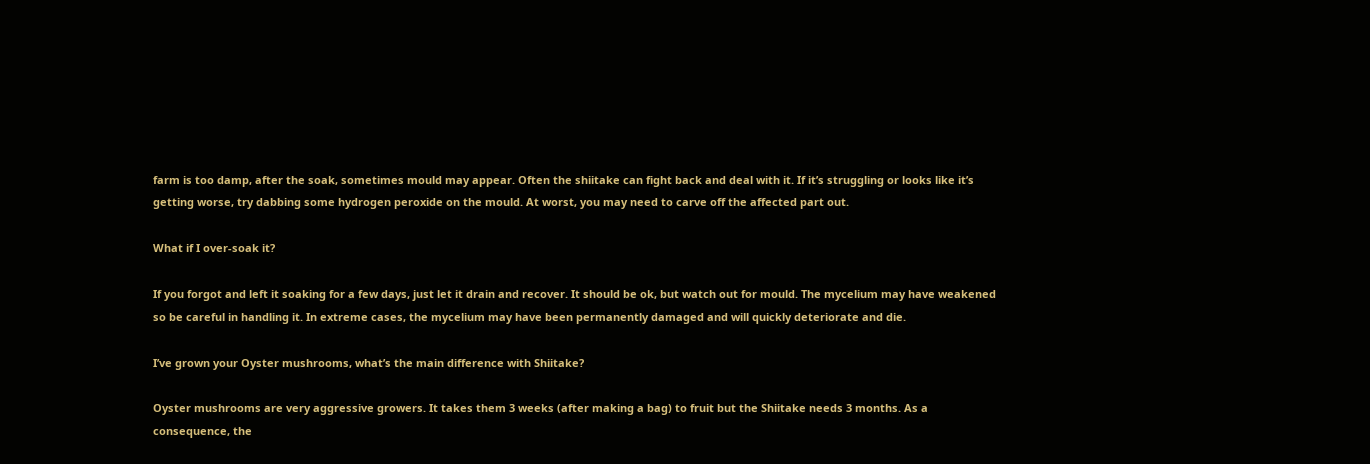farm is too damp, after the soak, sometimes mould may appear. Often the shiitake can fight back and deal with it. If it’s struggling or looks like it’s getting worse, try dabbing some hydrogen peroxide on the mould. At worst, you may need to carve off the affected part out.

What if I over-soak it?

If you forgot and left it soaking for a few days, just let it drain and recover. It should be ok, but watch out for mould. The mycelium may have weakened so be careful in handling it. In extreme cases, the mycelium may have been permanently damaged and will quickly deteriorate and die.

I’ve grown your Oyster mushrooms, what’s the main difference with Shiitake?

Oyster mushrooms are very aggressive growers. It takes them 3 weeks (after making a bag) to fruit but the Shiitake needs 3 months. As a consequence, the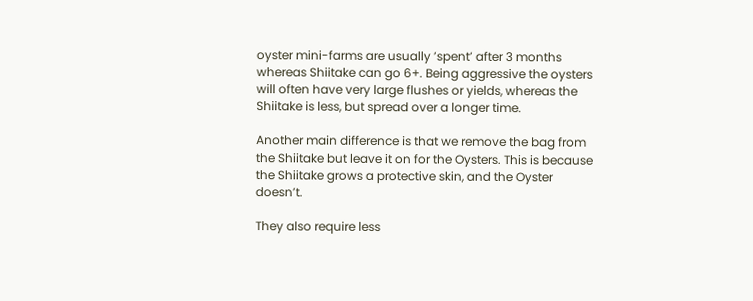oyster mini-farms are usually ’spent’ after 3 months whereas Shiitake can go 6+. Being aggressive the oysters will often have very large flushes or yields, whereas the Shiitake is less, but spread over a longer time.

Another main difference is that we remove the bag from the Shiitake but leave it on for the Oysters. This is because the Shiitake grows a protective skin, and the Oyster doesn’t.

They also require less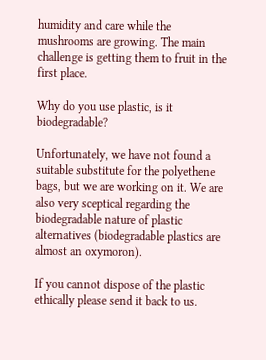humidity and care while the mushrooms are growing. The main challenge is getting them to fruit in the first place.

Why do you use plastic, is it biodegradable?

Unfortunately, we have not found a suitable substitute for the polyethene bags, but we are working on it. We are also very sceptical regarding the biodegradable nature of plastic alternatives (biodegradable plastics are almost an oxymoron).

If you cannot dispose of the plastic ethically please send it back to us.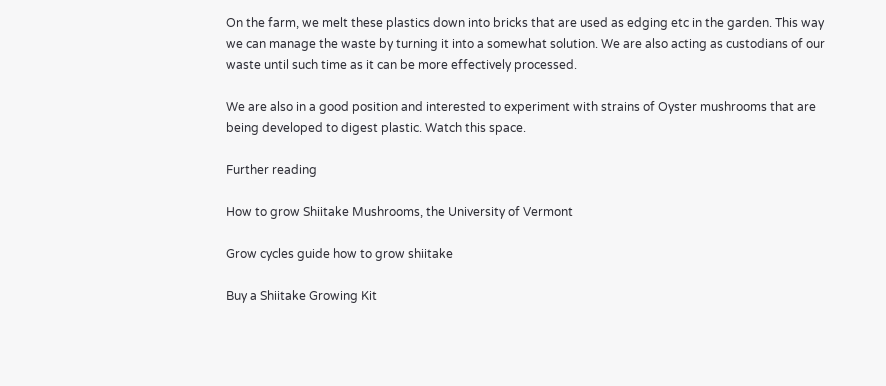On the farm, we melt these plastics down into bricks that are used as edging etc in the garden. This way we can manage the waste by turning it into a somewhat solution. We are also acting as custodians of our waste until such time as it can be more effectively processed.

We are also in a good position and interested to experiment with strains of Oyster mushrooms that are being developed to digest plastic. Watch this space.

Further reading

How to grow Shiitake Mushrooms, the University of Vermont

Grow cycles guide how to grow shiitake

Buy a Shiitake Growing Kit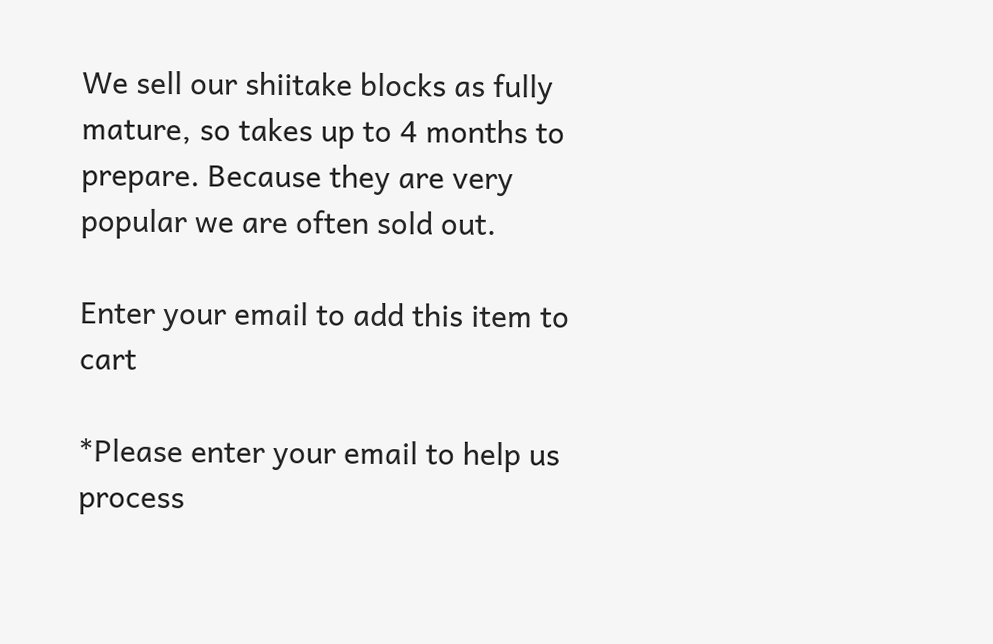We sell our shiitake blocks as fully mature, so takes up to 4 months to prepare. Because they are very popular we are often sold out.

Enter your email to add this item to cart

*Please enter your email to help us process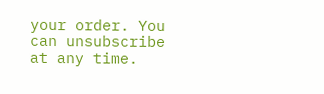your order. You can unsubscribe at any time.